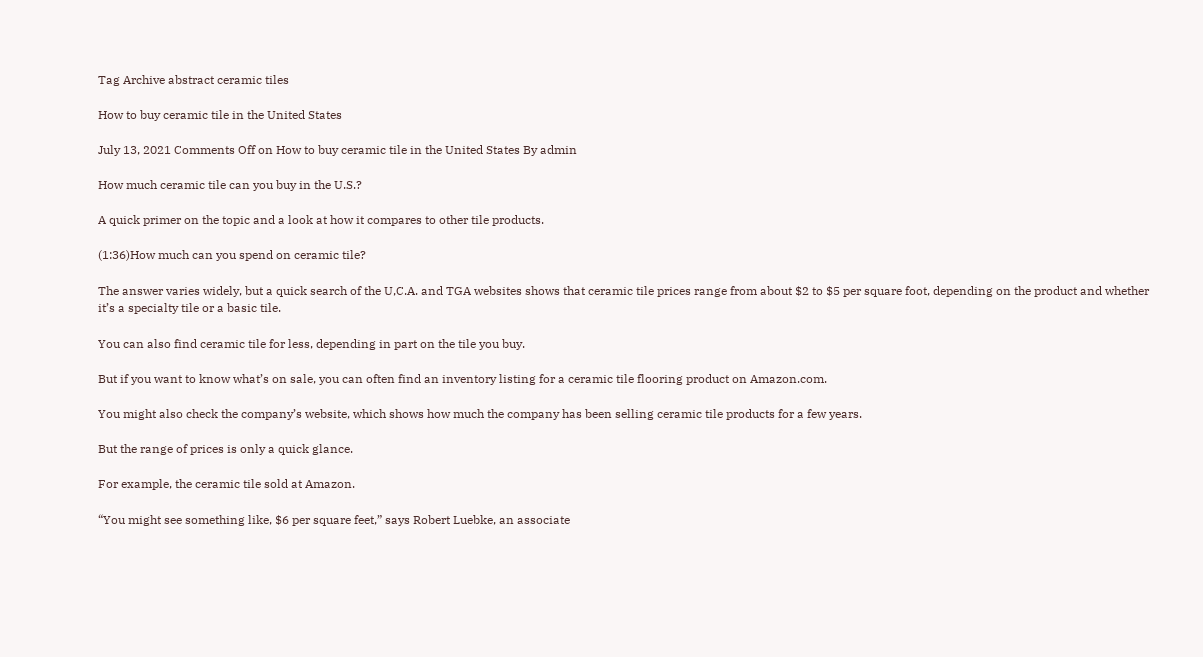Tag Archive abstract ceramic tiles

How to buy ceramic tile in the United States

July 13, 2021 Comments Off on How to buy ceramic tile in the United States By admin

How much ceramic tile can you buy in the U.S.?

A quick primer on the topic and a look at how it compares to other tile products.

(1:36)How much can you spend on ceramic tile?

The answer varies widely, but a quick search of the U,C.A. and TGA websites shows that ceramic tile prices range from about $2 to $5 per square foot, depending on the product and whether it’s a specialty tile or a basic tile.

You can also find ceramic tile for less, depending in part on the tile you buy.

But if you want to know what’s on sale, you can often find an inventory listing for a ceramic tile flooring product on Amazon.com.

You might also check the company’s website, which shows how much the company has been selling ceramic tile products for a few years.

But the range of prices is only a quick glance.

For example, the ceramic tile sold at Amazon.

“You might see something like, $6 per square feet,” says Robert Luebke, an associate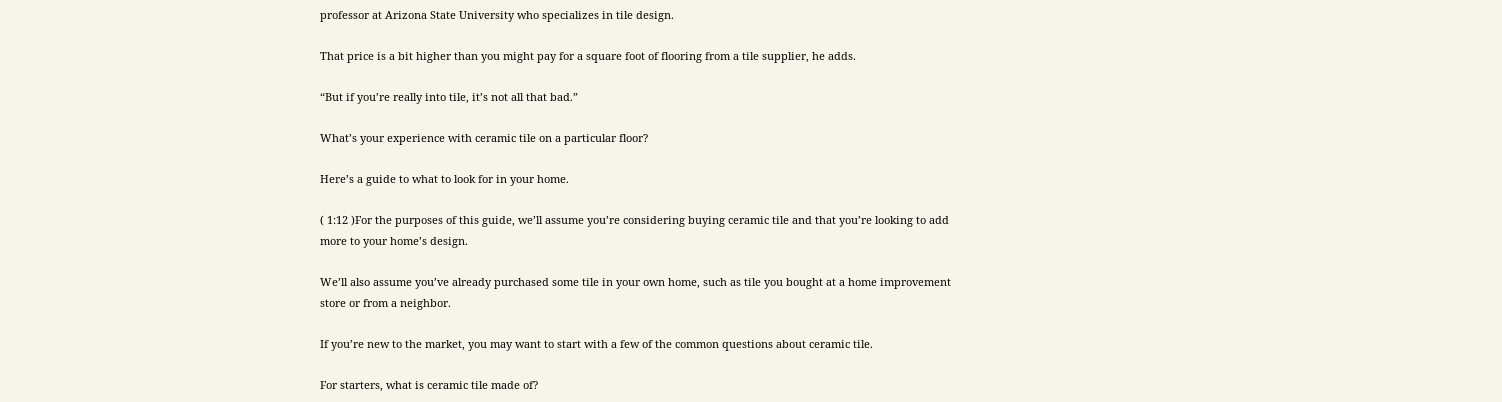professor at Arizona State University who specializes in tile design.

That price is a bit higher than you might pay for a square foot of flooring from a tile supplier, he adds.

“But if you’re really into tile, it’s not all that bad.”

What’s your experience with ceramic tile on a particular floor?

Here’s a guide to what to look for in your home.

( 1:12 )For the purposes of this guide, we’ll assume you’re considering buying ceramic tile and that you’re looking to add more to your home’s design.

We’ll also assume you’ve already purchased some tile in your own home, such as tile you bought at a home improvement store or from a neighbor.

If you’re new to the market, you may want to start with a few of the common questions about ceramic tile.

For starters, what is ceramic tile made of?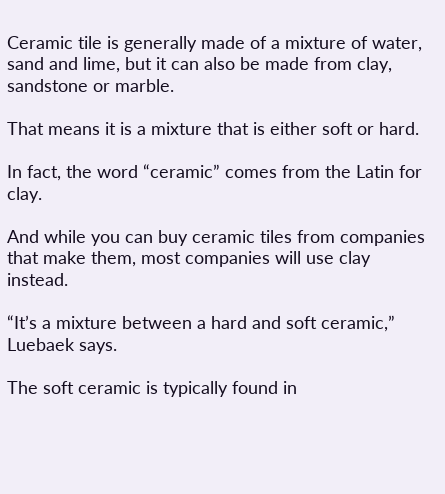Ceramic tile is generally made of a mixture of water, sand and lime, but it can also be made from clay, sandstone or marble.

That means it is a mixture that is either soft or hard.

In fact, the word “ceramic” comes from the Latin for clay.

And while you can buy ceramic tiles from companies that make them, most companies will use clay instead.

“It’s a mixture between a hard and soft ceramic,” Luebaek says.

The soft ceramic is typically found in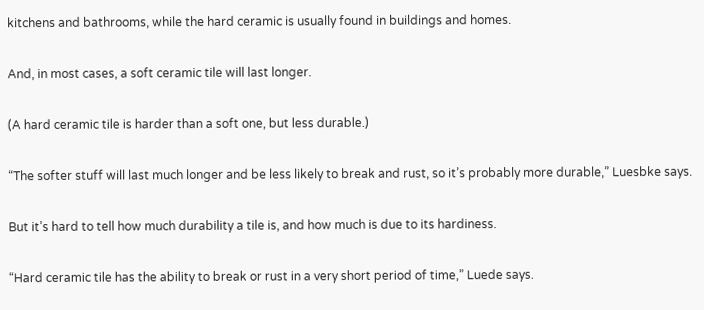kitchens and bathrooms, while the hard ceramic is usually found in buildings and homes.

And, in most cases, a soft ceramic tile will last longer.

(A hard ceramic tile is harder than a soft one, but less durable.)

“The softer stuff will last much longer and be less likely to break and rust, so it’s probably more durable,” Luesbke says.

But it’s hard to tell how much durability a tile is, and how much is due to its hardiness.

“Hard ceramic tile has the ability to break or rust in a very short period of time,” Luede says.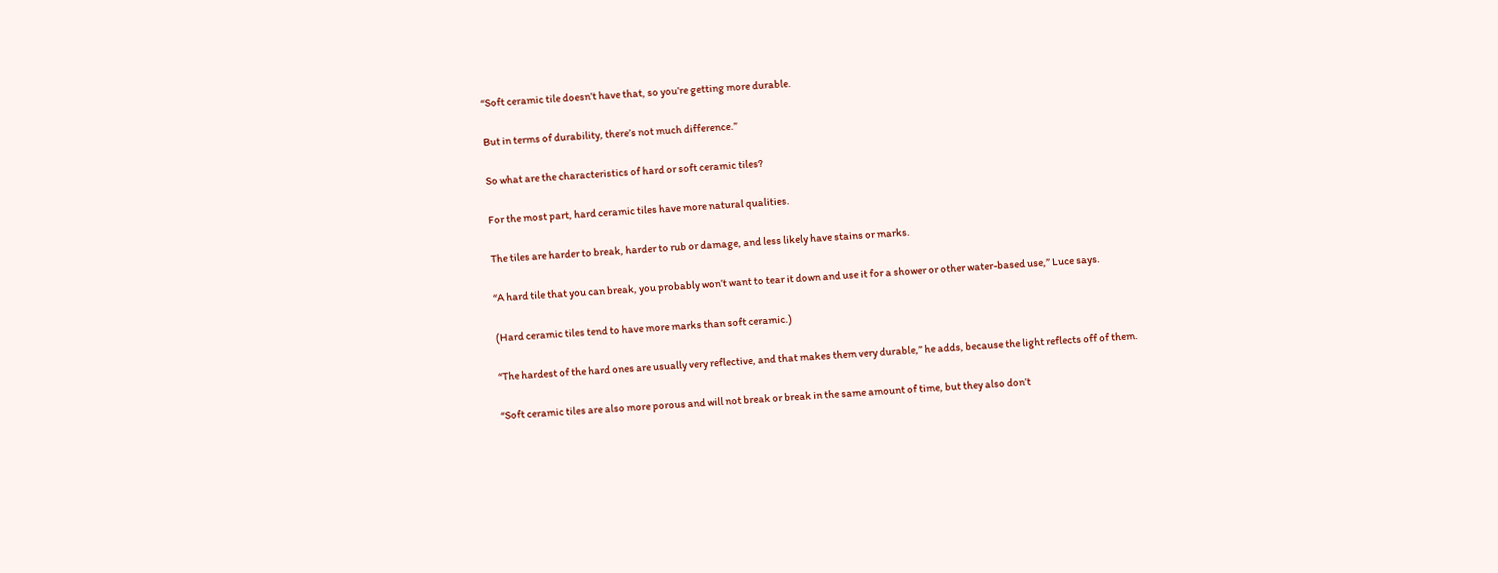“Soft ceramic tile doesn’t have that, so you’re getting more durable.

But in terms of durability, there’s not much difference.”

So what are the characteristics of hard or soft ceramic tiles?

For the most part, hard ceramic tiles have more natural qualities.

The tiles are harder to break, harder to rub or damage, and less likely have stains or marks.

“A hard tile that you can break, you probably won’t want to tear it down and use it for a shower or other water-based use,” Luce says.

(Hard ceramic tiles tend to have more marks than soft ceramic.)

“The hardest of the hard ones are usually very reflective, and that makes them very durable,” he adds, because the light reflects off of them.

“Soft ceramic tiles are also more porous and will not break or break in the same amount of time, but they also don’t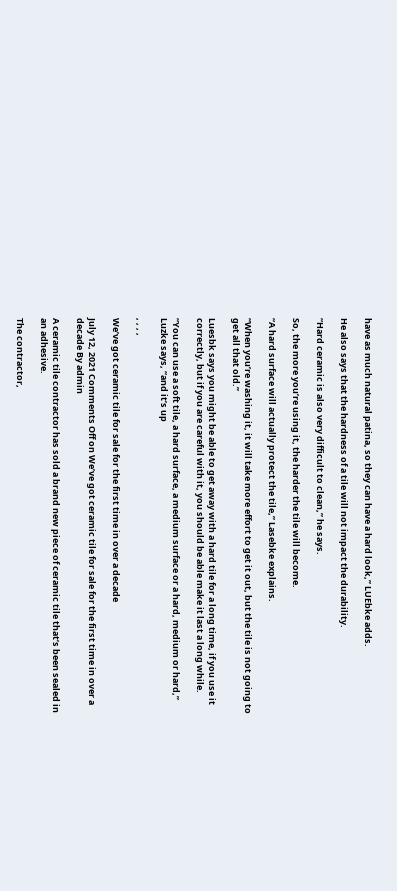have as much natural patina, so they can have a hard look,” LUEbke adds.

He also says that the hardness of a tile will not impact the durability.

“Hard ceramic is also very difficult to clean,” he says.

So, the more you’re using it, the harder the tile will become.

“A hard surface will actually protect the tile,” Lasebke explains.

“When you’re washing it, it will take more effort to get it out, but the tile is not going to get all that old.”

Luesbk says you might be able to get away with a hard tile for a long time, if you use it correctly, but if you are careful with it, you should be able make it last a long while.

“You can use a soft tile, a hard surface, a medium surface or a hard, medium or hard,” Luzke says, “and it’s up

, , , ,

We’ve got ceramic tile for sale for the first time in over a decade

July 12, 2021 Comments Off on We’ve got ceramic tile for sale for the first time in over a decade By admin

A ceramic tile contractor has sold a brand new piece of ceramic tile that’s been sealed in an adhesive.

The contractor,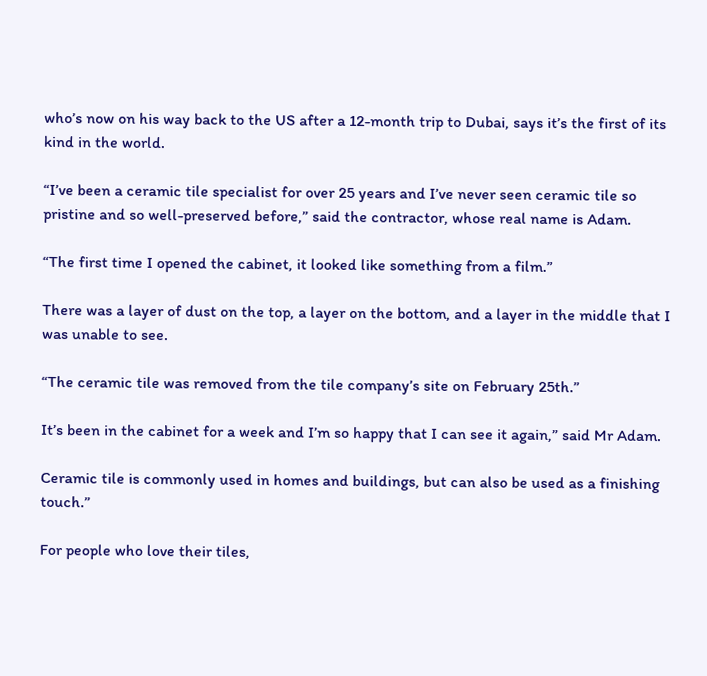who’s now on his way back to the US after a 12-month trip to Dubai, says it’s the first of its kind in the world.

“I’ve been a ceramic tile specialist for over 25 years and I’ve never seen ceramic tile so pristine and so well-preserved before,” said the contractor, whose real name is Adam.

“The first time I opened the cabinet, it looked like something from a film.”

There was a layer of dust on the top, a layer on the bottom, and a layer in the middle that I was unable to see.

“The ceramic tile was removed from the tile company’s site on February 25th.”

It’s been in the cabinet for a week and I’m so happy that I can see it again,” said Mr Adam.

Ceramic tile is commonly used in homes and buildings, but can also be used as a finishing touch.”

For people who love their tiles,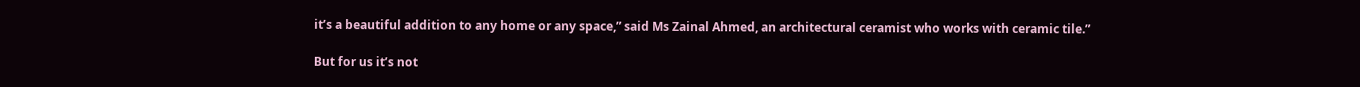it’s a beautiful addition to any home or any space,” said Ms Zainal Ahmed, an architectural ceramist who works with ceramic tile.”

But for us it’s not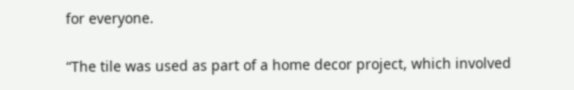for everyone.

“The tile was used as part of a home decor project, which involved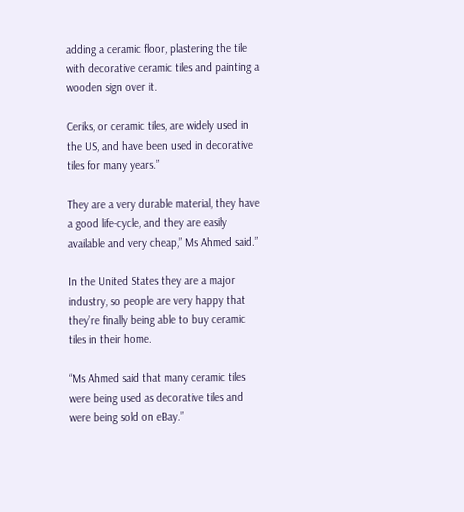adding a ceramic floor, plastering the tile with decorative ceramic tiles and painting a wooden sign over it.

Ceriks, or ceramic tiles, are widely used in the US, and have been used in decorative tiles for many years.”

They are a very durable material, they have a good life-cycle, and they are easily available and very cheap,” Ms Ahmed said.”

In the United States they are a major industry, so people are very happy that they’re finally being able to buy ceramic tiles in their home.

“Ms Ahmed said that many ceramic tiles were being used as decorative tiles and were being sold on eBay.”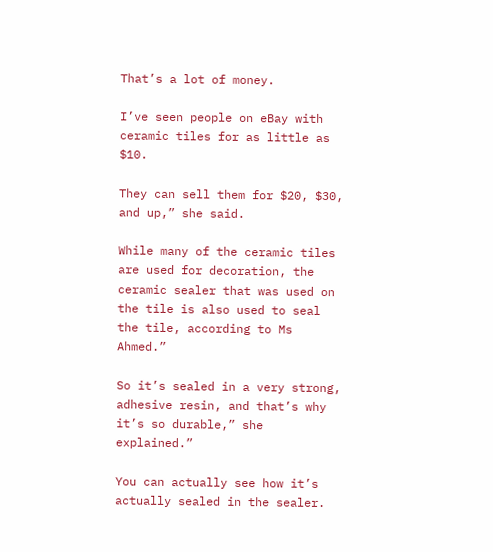That’s a lot of money.

I’ve seen people on eBay with ceramic tiles for as little as $10.

They can sell them for $20, $30, and up,” she said.

While many of the ceramic tiles are used for decoration, the ceramic sealer that was used on the tile is also used to seal the tile, according to Ms Ahmed.”

So it’s sealed in a very strong, adhesive resin, and that’s why it’s so durable,” she explained.”

You can actually see how it’s actually sealed in the sealer.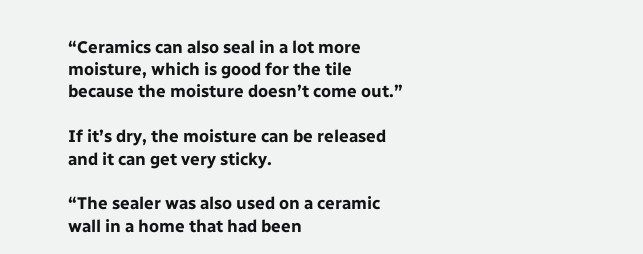“Ceramics can also seal in a lot more moisture, which is good for the tile because the moisture doesn’t come out.”

If it’s dry, the moisture can be released and it can get very sticky.

“The sealer was also used on a ceramic wall in a home that had been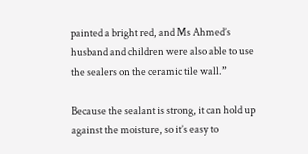painted a bright red, and Ms Ahmed’s husband and children were also able to use the sealers on the ceramic tile wall.”

Because the sealant is strong, it can hold up against the moisture, so it’s easy to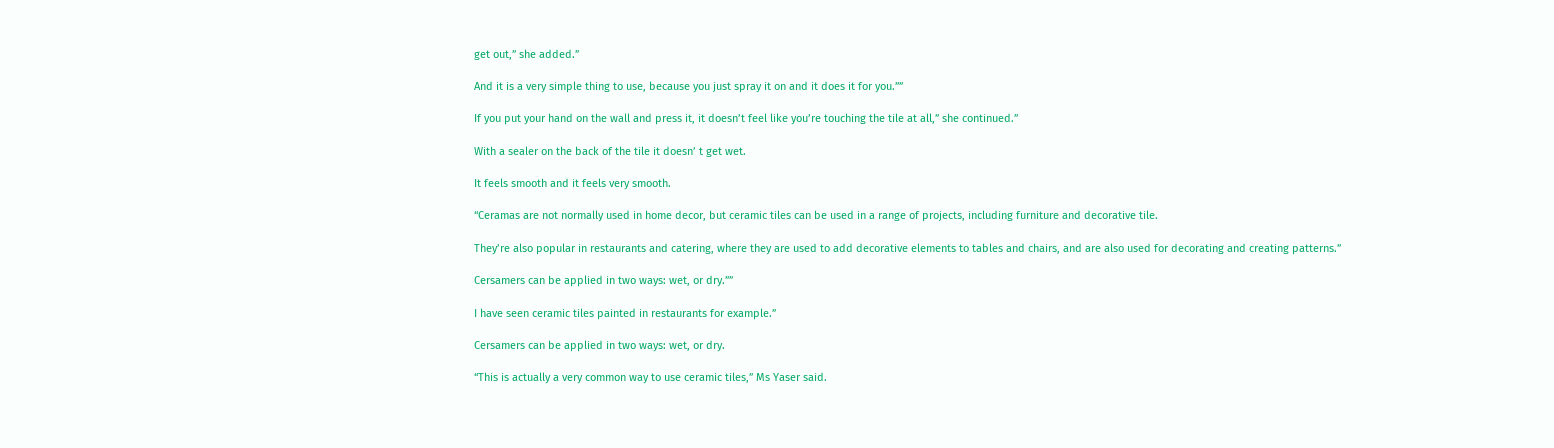get out,” she added.”

And it is a very simple thing to use, because you just spray it on and it does it for you.””

If you put your hand on the wall and press it, it doesn’t feel like you’re touching the tile at all,” she continued.”

With a sealer on the back of the tile it doesn’ t get wet.

It feels smooth and it feels very smooth.

“Ceramas are not normally used in home decor, but ceramic tiles can be used in a range of projects, including furniture and decorative tile.

They’re also popular in restaurants and catering, where they are used to add decorative elements to tables and chairs, and are also used for decorating and creating patterns.”

Cersamers can be applied in two ways: wet, or dry.””

I have seen ceramic tiles painted in restaurants for example.”

Cersamers can be applied in two ways: wet, or dry.

“This is actually a very common way to use ceramic tiles,” Ms Yaser said.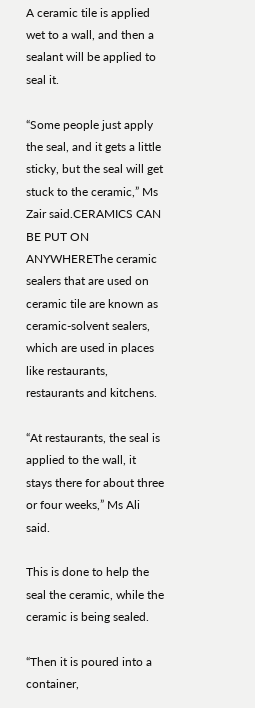A ceramic tile is applied wet to a wall, and then a sealant will be applied to seal it.

“Some people just apply the seal, and it gets a little sticky, but the seal will get stuck to the ceramic,” Ms Zair said.CERAMICS CAN BE PUT ON ANYWHEREThe ceramic sealers that are used on ceramic tile are known as ceramic-solvent sealers, which are used in places like restaurants, restaurants and kitchens.

“At restaurants, the seal is applied to the wall, it stays there for about three or four weeks,” Ms Ali said.

This is done to help the seal the ceramic, while the ceramic is being sealed.

“Then it is poured into a container,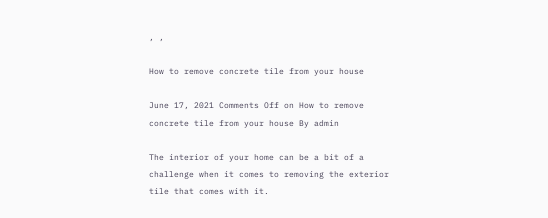, ,

How to remove concrete tile from your house

June 17, 2021 Comments Off on How to remove concrete tile from your house By admin

The interior of your home can be a bit of a challenge when it comes to removing the exterior tile that comes with it.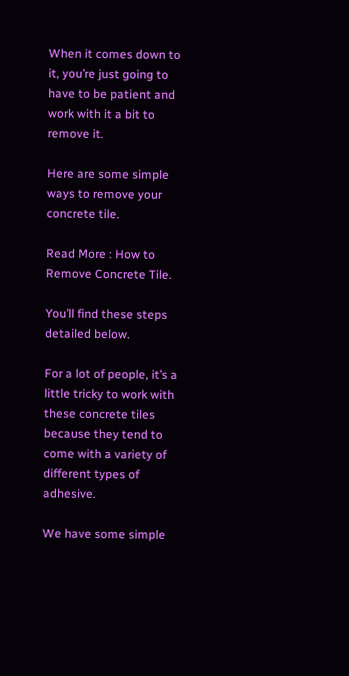When it comes down to it, you’re just going to have to be patient and work with it a bit to remove it.

Here are some simple ways to remove your concrete tile.

Read More : How to Remove Concrete Tile.

You’ll find these steps detailed below.

For a lot of people, it’s a little tricky to work with these concrete tiles because they tend to come with a variety of different types of adhesive.

We have some simple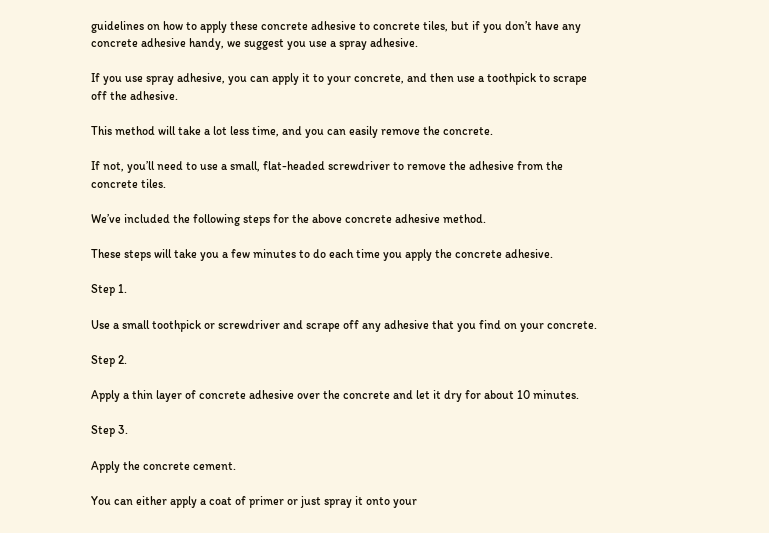guidelines on how to apply these concrete adhesive to concrete tiles, but if you don’t have any concrete adhesive handy, we suggest you use a spray adhesive.

If you use spray adhesive, you can apply it to your concrete, and then use a toothpick to scrape off the adhesive.

This method will take a lot less time, and you can easily remove the concrete.

If not, you’ll need to use a small, flat-headed screwdriver to remove the adhesive from the concrete tiles.

We’ve included the following steps for the above concrete adhesive method.

These steps will take you a few minutes to do each time you apply the concrete adhesive.

Step 1.

Use a small toothpick or screwdriver and scrape off any adhesive that you find on your concrete.

Step 2.

Apply a thin layer of concrete adhesive over the concrete and let it dry for about 10 minutes.

Step 3.

Apply the concrete cement.

You can either apply a coat of primer or just spray it onto your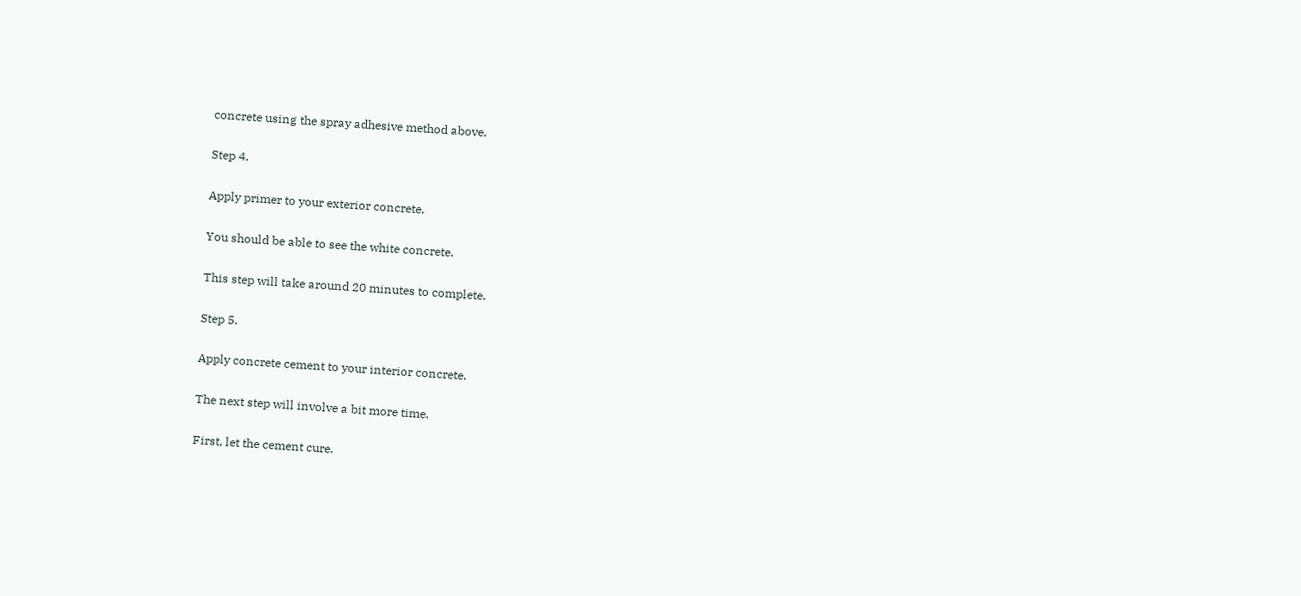concrete using the spray adhesive method above.

Step 4.

Apply primer to your exterior concrete.

You should be able to see the white concrete.

This step will take around 20 minutes to complete.

Step 5.

Apply concrete cement to your interior concrete.

The next step will involve a bit more time.

First, let the cement cure.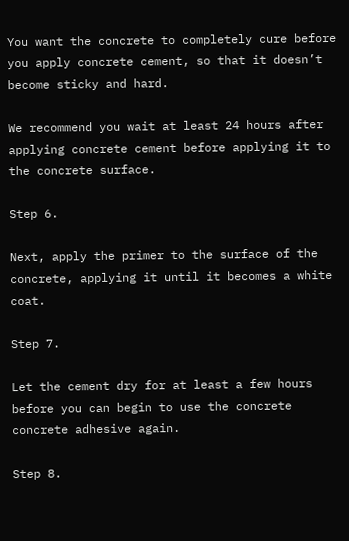You want the concrete to completely cure before you apply concrete cement, so that it doesn’t become sticky and hard.

We recommend you wait at least 24 hours after applying concrete cement before applying it to the concrete surface.

Step 6.

Next, apply the primer to the surface of the concrete, applying it until it becomes a white coat.

Step 7.

Let the cement dry for at least a few hours before you can begin to use the concrete concrete adhesive again.

Step 8.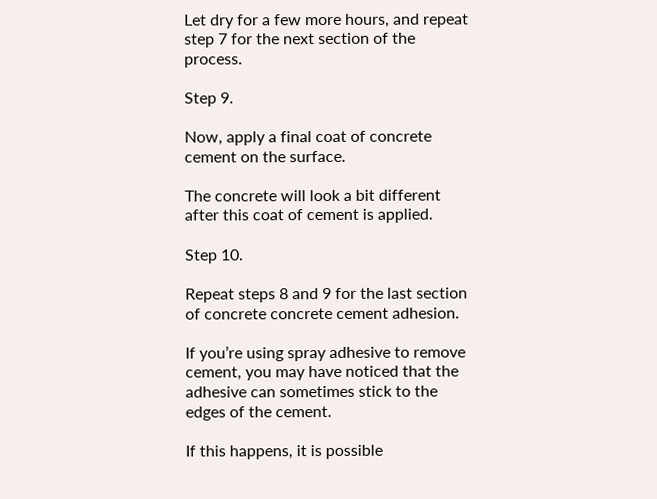Let dry for a few more hours, and repeat step 7 for the next section of the process.

Step 9.

Now, apply a final coat of concrete cement on the surface.

The concrete will look a bit different after this coat of cement is applied.

Step 10.

Repeat steps 8 and 9 for the last section of concrete concrete cement adhesion.

If you’re using spray adhesive to remove cement, you may have noticed that the adhesive can sometimes stick to the edges of the cement.

If this happens, it is possible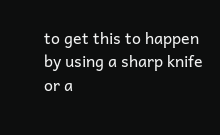to get this to happen by using a sharp knife or a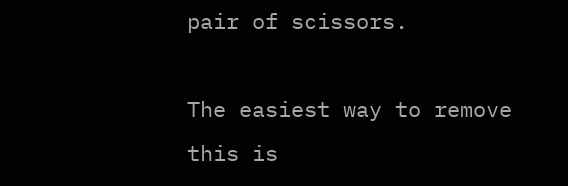pair of scissors.

The easiest way to remove this is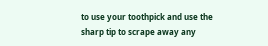to use your toothpick and use the sharp tip to scrape away any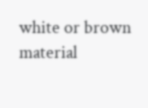white or brown material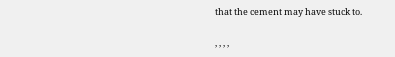that the cement may have stuck to.

, , , ,